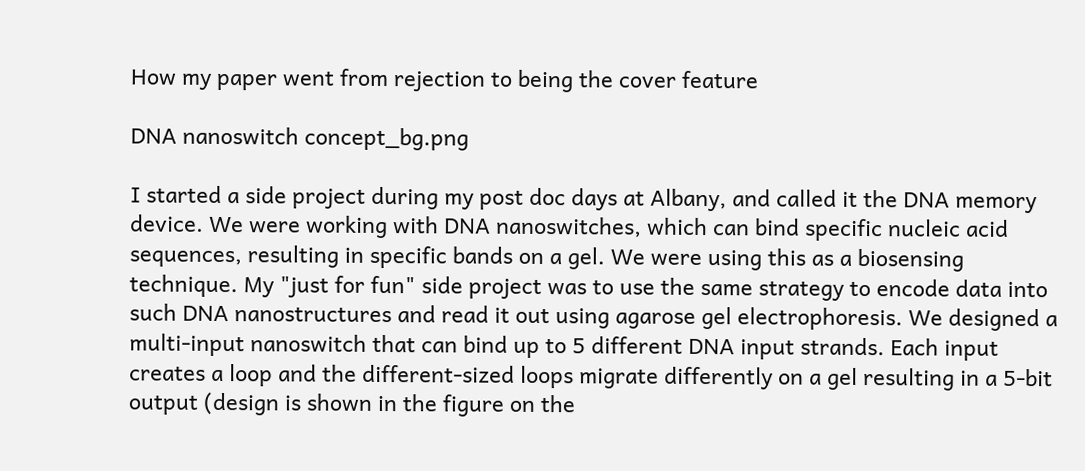How my paper went from rejection to being the cover feature

DNA nanoswitch concept_bg.png

I started a side project during my post doc days at Albany, and called it the DNA memory device. We were working with DNA nanoswitches, which can bind specific nucleic acid sequences, resulting in specific bands on a gel. We were using this as a biosensing technique. My "just for fun" side project was to use the same strategy to encode data into such DNA nanostructures and read it out using agarose gel electrophoresis. We designed a multi-input nanoswitch that can bind up to 5 different DNA input strands. Each input creates a loop and the different-sized loops migrate differently on a gel resulting in a 5-bit output (design is shown in the figure on the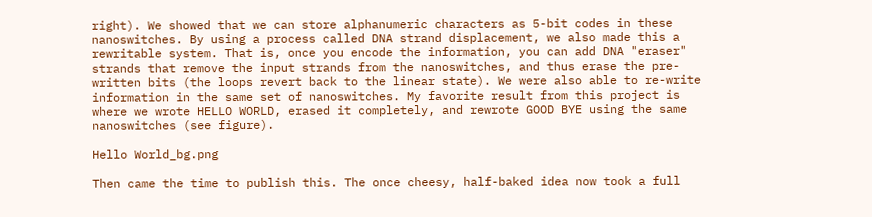right). We showed that we can store alphanumeric characters as 5-bit codes in these nanoswitches. By using a process called DNA strand displacement, we also made this a rewritable system. That is, once you encode the information, you can add DNA "eraser" strands that remove the input strands from the nanoswitches, and thus erase the pre-written bits (the loops revert back to the linear state). We were also able to re-write information in the same set of nanoswitches. My favorite result from this project is where we wrote HELLO WORLD, erased it completely, and rewrote GOOD BYE using the same nanoswitches (see figure).

Hello World_bg.png

Then came the time to publish this. The once cheesy, half-baked idea now took a full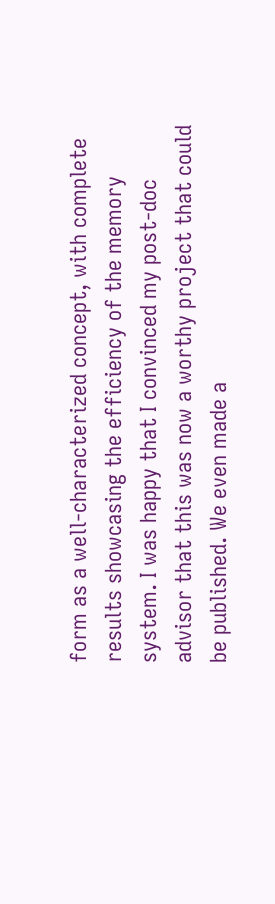form as a well-characterized concept, with complete results showcasing the efficiency of the memory system. I was happy that I convinced my post-doc advisor that this was now a worthy project that could be published. We even made a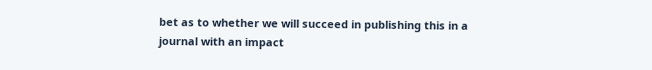bet as to whether we will succeed in publishing this in a journal with an impact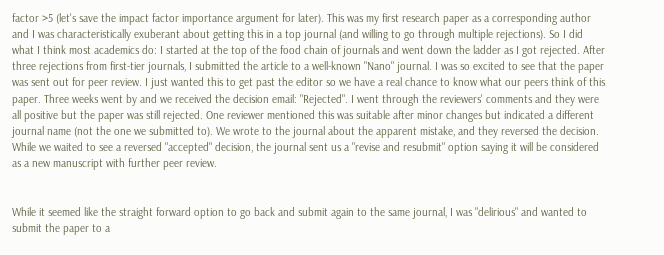factor >5 (let's save the impact factor importance argument for later). This was my first research paper as a corresponding author and I was characteristically exuberant about getting this in a top journal (and willing to go through multiple rejections). So I did what I think most academics do: I started at the top of the food chain of journals and went down the ladder as I got rejected. After three rejections from first-tier journals, I submitted the article to a well-known "Nano" journal. I was so excited to see that the paper was sent out for peer review. I just wanted this to get past the editor so we have a real chance to know what our peers think of this paper. Three weeks went by and we received the decision email: "Rejected". I went through the reviewers' comments and they were all positive but the paper was still rejected. One reviewer mentioned this was suitable after minor changes but indicated a different journal name (not the one we submitted to). We wrote to the journal about the apparent mistake, and they reversed the decision. While we waited to see a reversed "accepted" decision, the journal sent us a "revise and resubmit" option saying it will be considered as a new manuscript with further peer review.


While it seemed like the straight forward option to go back and submit again to the same journal, I was "delirious" and wanted to submit the paper to a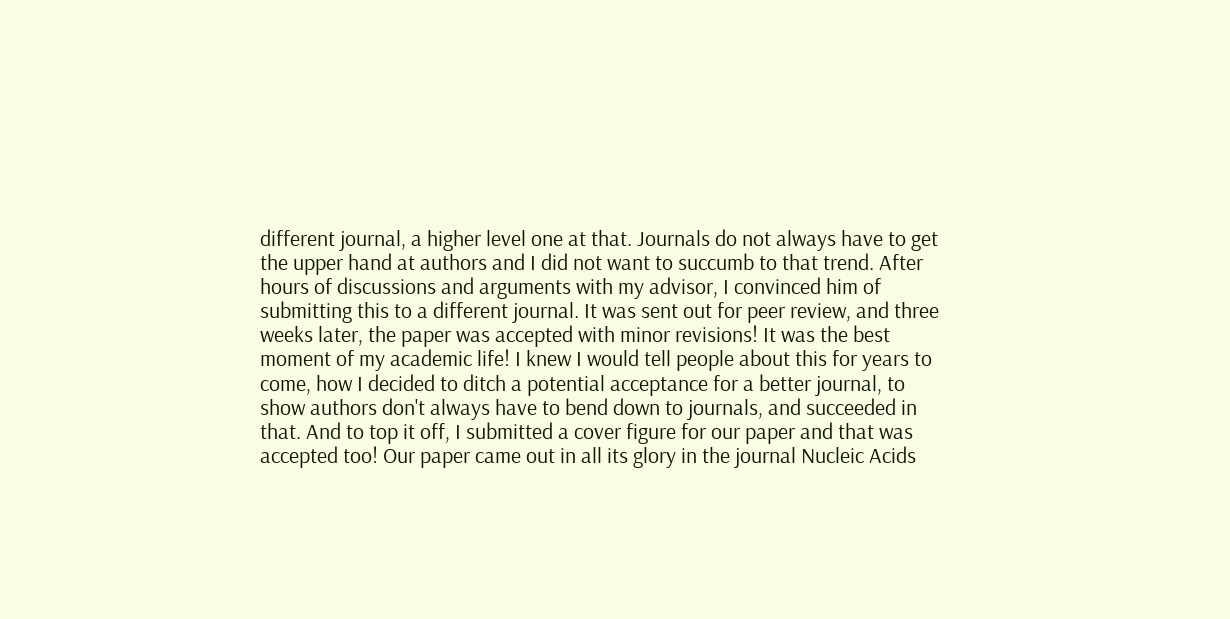different journal, a higher level one at that. Journals do not always have to get the upper hand at authors and I did not want to succumb to that trend. After hours of discussions and arguments with my advisor, I convinced him of submitting this to a different journal. It was sent out for peer review, and three weeks later, the paper was accepted with minor revisions! It was the best moment of my academic life! I knew I would tell people about this for years to come, how I decided to ditch a potential acceptance for a better journal, to show authors don't always have to bend down to journals, and succeeded in that. And to top it off, I submitted a cover figure for our paper and that was accepted too! Our paper came out in all its glory in the journal Nucleic Acids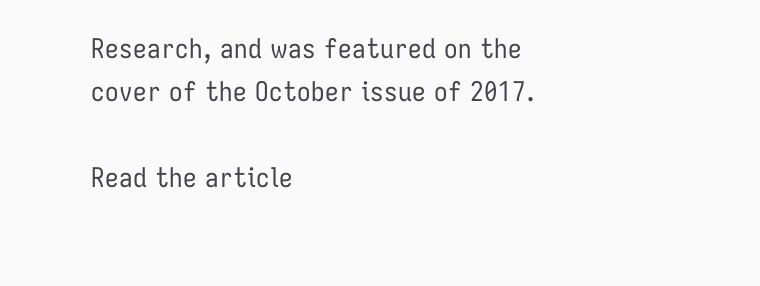Research, and was featured on the cover of the October issue of 2017.

Read the article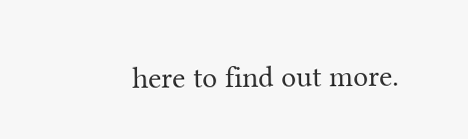here to find out more.